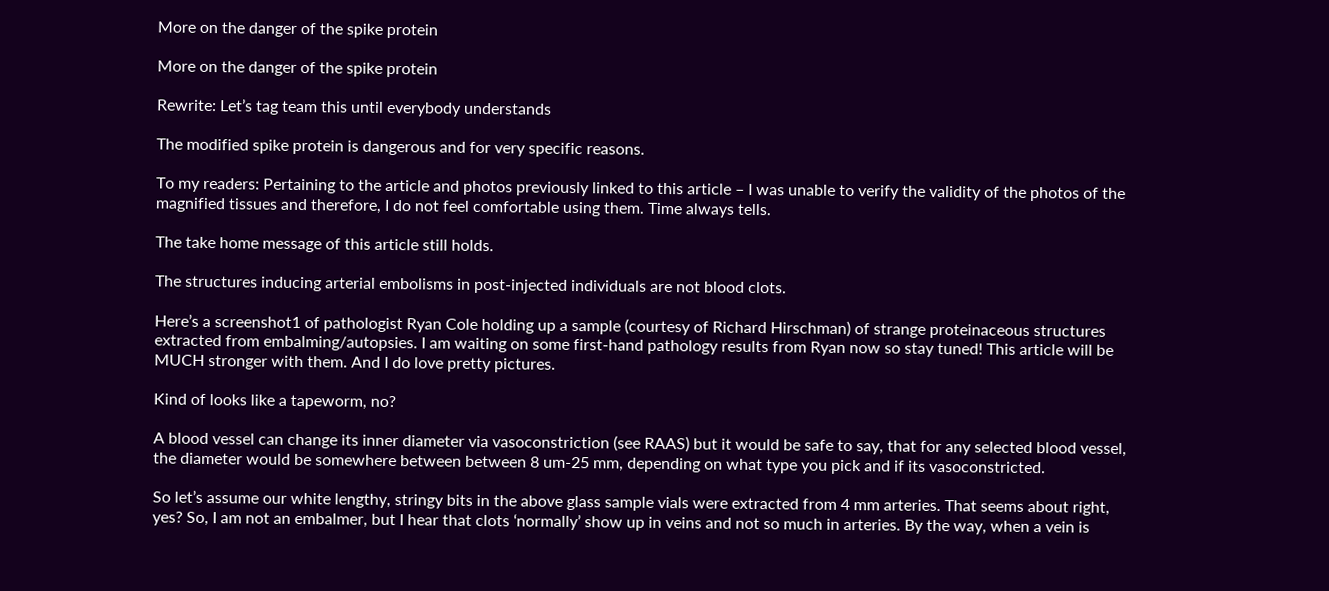More on the danger of the spike protein

More on the danger of the spike protein

Rewrite: Let’s tag team this until everybody understands

The modified spike protein is dangerous and for very specific reasons.

To my readers: Pertaining to the article and photos previously linked to this article – I was unable to verify the validity of the photos of the magnified tissues and therefore, I do not feel comfortable using them. Time always tells.

The take home message of this article still holds.

The structures inducing arterial embolisms in post-injected individuals are not blood clots.

Here’s a screenshot1 of pathologist Ryan Cole holding up a sample (courtesy of Richard Hirschman) of strange proteinaceous structures extracted from embalming/autopsies. I am waiting on some first-hand pathology results from Ryan now so stay tuned! This article will be MUCH stronger with them. And I do love pretty pictures.

Kind of looks like a tapeworm, no?

A blood vessel can change its inner diameter via vasoconstriction (see RAAS) but it would be safe to say, that for any selected blood vessel, the diameter would be somewhere between between 8 um-25 mm, depending on what type you pick and if its vasoconstricted.

So let’s assume our white lengthy, stringy bits in the above glass sample vials were extracted from 4 mm arteries. That seems about right, yes? So, I am not an embalmer, but I hear that clots ‘normally’ show up in veins and not so much in arteries. By the way, when a vein is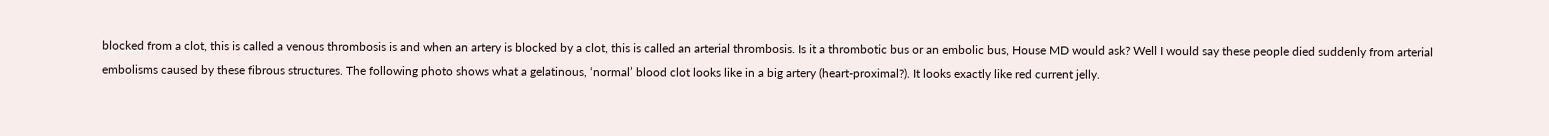blocked from a clot, this is called a venous thrombosis is and when an artery is blocked by a clot, this is called an arterial thrombosis. Is it a thrombotic bus or an embolic bus, House MD would ask? Well I would say these people died suddenly from arterial embolisms caused by these fibrous structures. The following photo shows what a gelatinous, ‘normal’ blood clot looks like in a big artery (heart-proximal?). It looks exactly like red current jelly.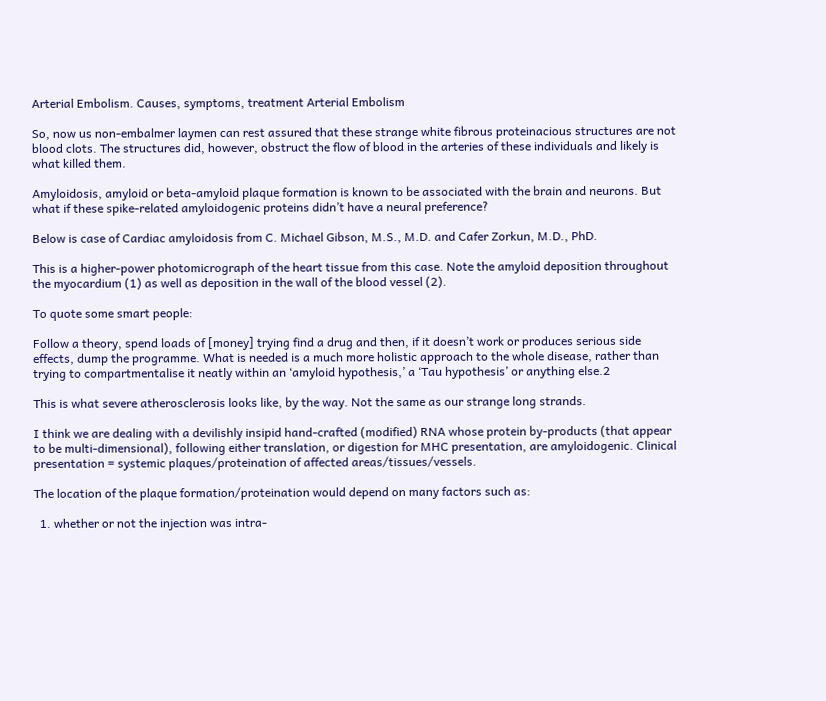Arterial Embolism. Causes, symptoms, treatment Arterial Embolism

So, now us non-embalmer laymen can rest assured that these strange white fibrous proteinacious structures are not blood clots. The structures did, however, obstruct the flow of blood in the arteries of these individuals and likely is what killed them.

Amyloidosis, amyloid or beta-amyloid plaque formation is known to be associated with the brain and neurons. But what if these spike-related amyloidogenic proteins didn’t have a neural preference?

Below is case of Cardiac amyloidosis from C. Michael Gibson, M.S., M.D. and Cafer Zorkun, M.D., PhD.

This is a higher-power photomicrograph of the heart tissue from this case. Note the amyloid deposition throughout the myocardium (1) as well as deposition in the wall of the blood vessel (2).

To quote some smart people:

Follow a theory, spend loads of [money] trying find a drug and then, if it doesn’t work or produces serious side effects, dump the programme. What is needed is a much more holistic approach to the whole disease, rather than trying to compartmentalise it neatly within an ‘amyloid hypothesis,’ a ‘Tau hypothesis’ or anything else.2

This is what severe atherosclerosis looks like, by the way. Not the same as our strange long strands.

I think we are dealing with a devilishly insipid hand-crafted (modified) RNA whose protein by-products (that appear to be multi-dimensional), following either translation, or digestion for MHC presentation, are amyloidogenic. Clinical presentation = systemic plaques/proteination of affected areas/tissues/vessels.

The location of the plaque formation/proteination would depend on many factors such as:

  1. whether or not the injection was intra-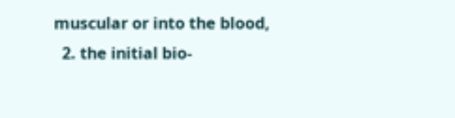muscular or into the blood,
  2. the initial bio-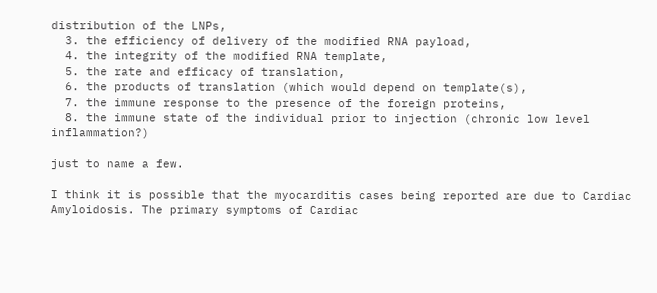distribution of the LNPs,
  3. the efficiency of delivery of the modified RNA payload,
  4. the integrity of the modified RNA template,
  5. the rate and efficacy of translation,
  6. the products of translation (which would depend on template(s),
  7. the immune response to the presence of the foreign proteins,
  8. the immune state of the individual prior to injection (chronic low level inflammation?)

just to name a few.

I think it is possible that the myocarditis cases being reported are due to Cardiac Amyloidosis. The primary symptoms of Cardiac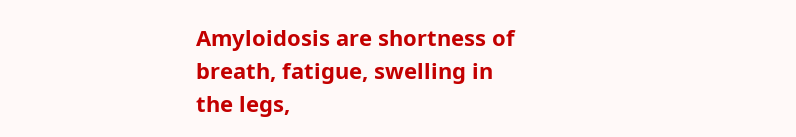Amyloidosis are shortness of breath, fatigue, swelling in the legs,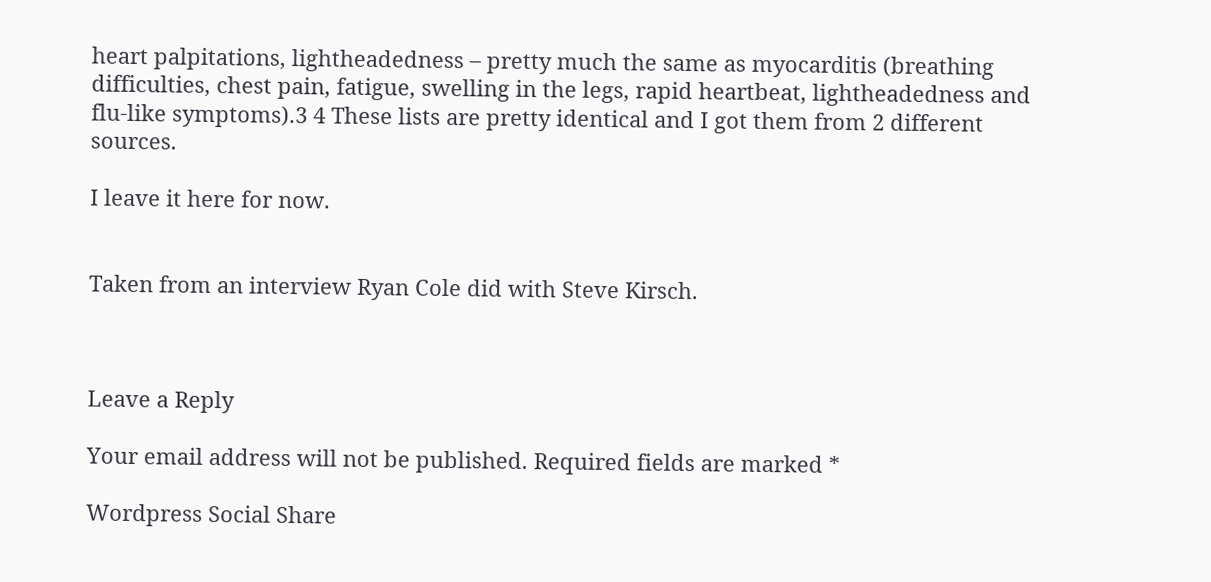heart palpitations, lightheadedness – pretty much the same as myocarditis (breathing difficulties, chest pain, fatigue, swelling in the legs, rapid heartbeat, lightheadedness and flu-like symptoms).3 4 These lists are pretty identical and I got them from 2 different sources.

I leave it here for now.


Taken from an interview Ryan Cole did with Steve Kirsch.



Leave a Reply

Your email address will not be published. Required fields are marked *

Wordpress Social Share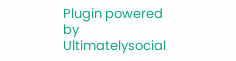Plugin powered by Ultimatelysocial